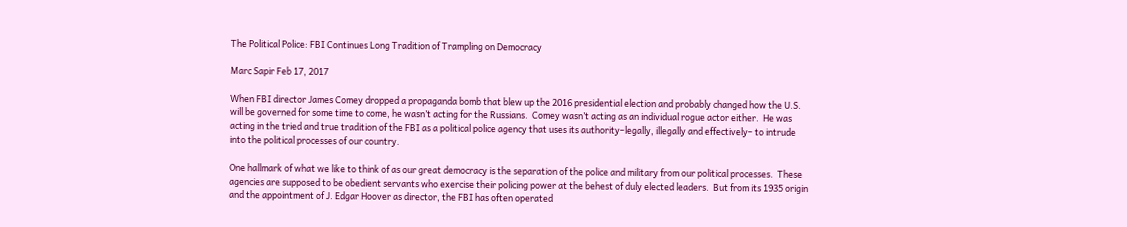The Political Police: FBI Continues Long Tradition of Trampling on Democracy

Marc Sapir Feb 17, 2017

When FBI director James Comey dropped a propaganda bomb that blew up the 2016 presidential election and probably changed how the U.S. will be governed for some time to come, he wasn’t acting for the Russians.  Comey wasn’t acting as an individual rogue actor either.  He was acting in the tried and true tradition of the FBI as a political police agency that uses its authority–legally, illegally and effectively– to intrude into the political processes of our country.

One hallmark of what we like to think of as our great democracy is the separation of the police and military from our political processes.  These agencies are supposed to be obedient servants who exercise their policing power at the behest of duly elected leaders.  But from its 1935 origin and the appointment of J. Edgar Hoover as director, the FBI has often operated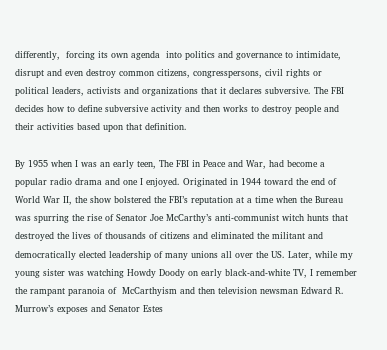differently,  forcing its own agenda  into politics and governance to intimidate, disrupt and even destroy common citizens, congresspersons, civil rights or political leaders, activists and organizations that it declares subversive. The FBI decides how to define subversive activity and then works to destroy people and their activities based upon that definition.

By 1955 when I was an early teen, The FBI in Peace and War, had become a popular radio drama and one I enjoyed. Originated in 1944 toward the end of World War II, the show bolstered the FBI’s reputation at a time when the Bureau was spurring the rise of Senator Joe McCarthy’s anti-communist witch hunts that destroyed the lives of thousands of citizens and eliminated the militant and democratically elected leadership of many unions all over the US. Later, while my young sister was watching Howdy Doody on early black-and-white TV, I remember the rampant paranoia of  McCarthyism and then television newsman Edward R. Murrow’s exposes and Senator Estes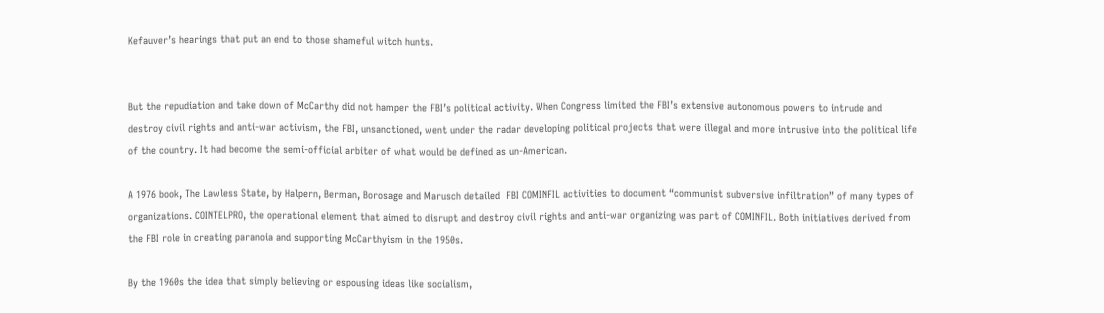Kefauver’s hearings that put an end to those shameful witch hunts.


But the repudiation and take down of McCarthy did not hamper the FBI’s political activity. When Congress limited the FBI’s extensive autonomous powers to intrude and destroy civil rights and anti-war activism, the FBI, unsanctioned, went under the radar developing political projects that were illegal and more intrusive into the political life of the country. It had become the semi-official arbiter of what would be defined as un-American.

A 1976 book, The Lawless State, by Halpern, Berman, Borosage and Marusch detailed  FBI COMINFIL activities to document “communist subversive infiltration” of many types of organizations. COINTELPRO, the operational element that aimed to disrupt and destroy civil rights and anti-war organizing was part of COMINFIL. Both initiatives derived from the FBI role in creating paranoia and supporting McCarthyism in the 1950s.

By the 1960s the idea that simply believing or espousing ideas like socialism,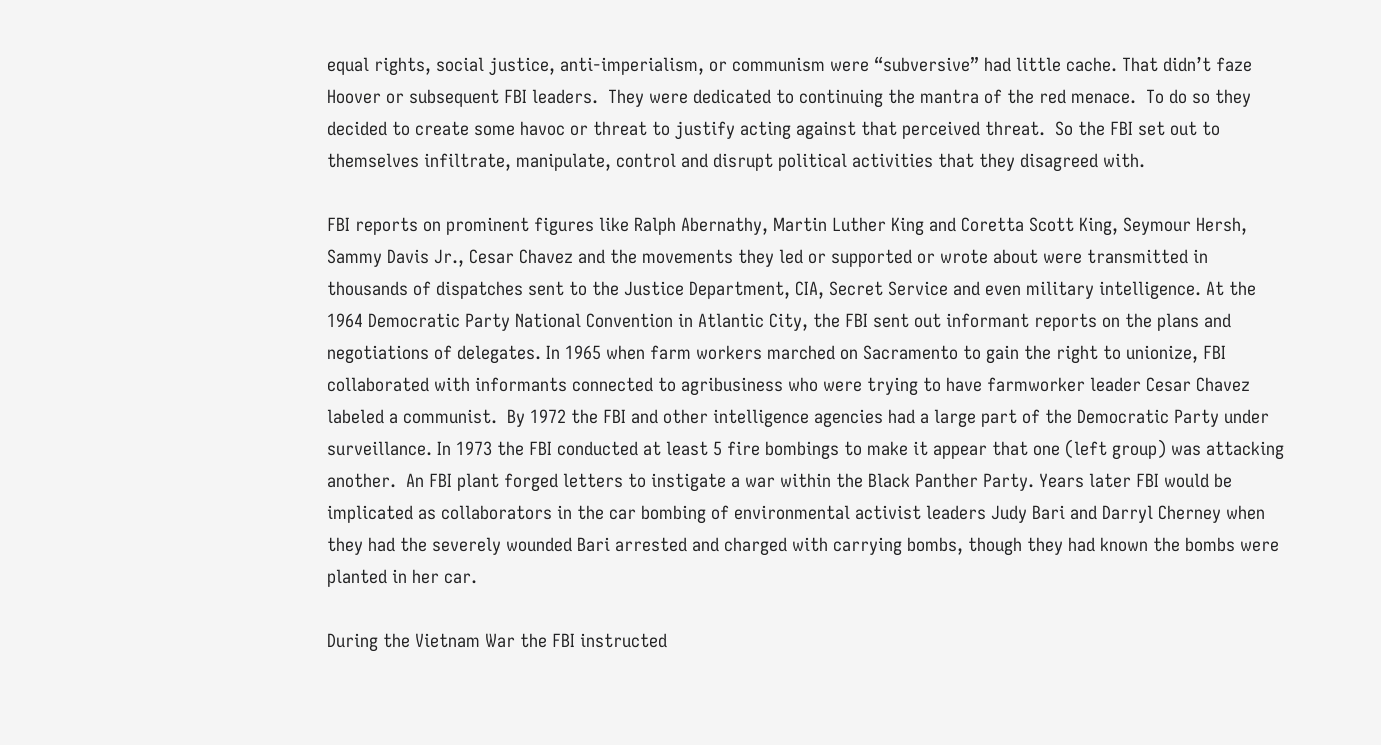equal rights, social justice, anti-imperialism, or communism were “subversive” had little cache. That didn’t faze Hoover or subsequent FBI leaders.  They were dedicated to continuing the mantra of the red menace.  To do so they decided to create some havoc or threat to justify acting against that perceived threat.  So the FBI set out to themselves infiltrate, manipulate, control and disrupt political activities that they disagreed with.

FBI reports on prominent figures like Ralph Abernathy, Martin Luther King and Coretta Scott King, Seymour Hersh, Sammy Davis Jr., Cesar Chavez and the movements they led or supported or wrote about were transmitted in thousands of dispatches sent to the Justice Department, CIA, Secret Service and even military intelligence. At the 1964 Democratic Party National Convention in Atlantic City, the FBI sent out informant reports on the plans and negotiations of delegates. In 1965 when farm workers marched on Sacramento to gain the right to unionize, FBI collaborated with informants connected to agribusiness who were trying to have farmworker leader Cesar Chavez labeled a communist.  By 1972 the FBI and other intelligence agencies had a large part of the Democratic Party under surveillance. In 1973 the FBI conducted at least 5 fire bombings to make it appear that one (left group) was attacking another.  An FBI plant forged letters to instigate a war within the Black Panther Party. Years later FBI would be implicated as collaborators in the car bombing of environmental activist leaders Judy Bari and Darryl Cherney when they had the severely wounded Bari arrested and charged with carrying bombs, though they had known the bombs were planted in her car.

During the Vietnam War the FBI instructed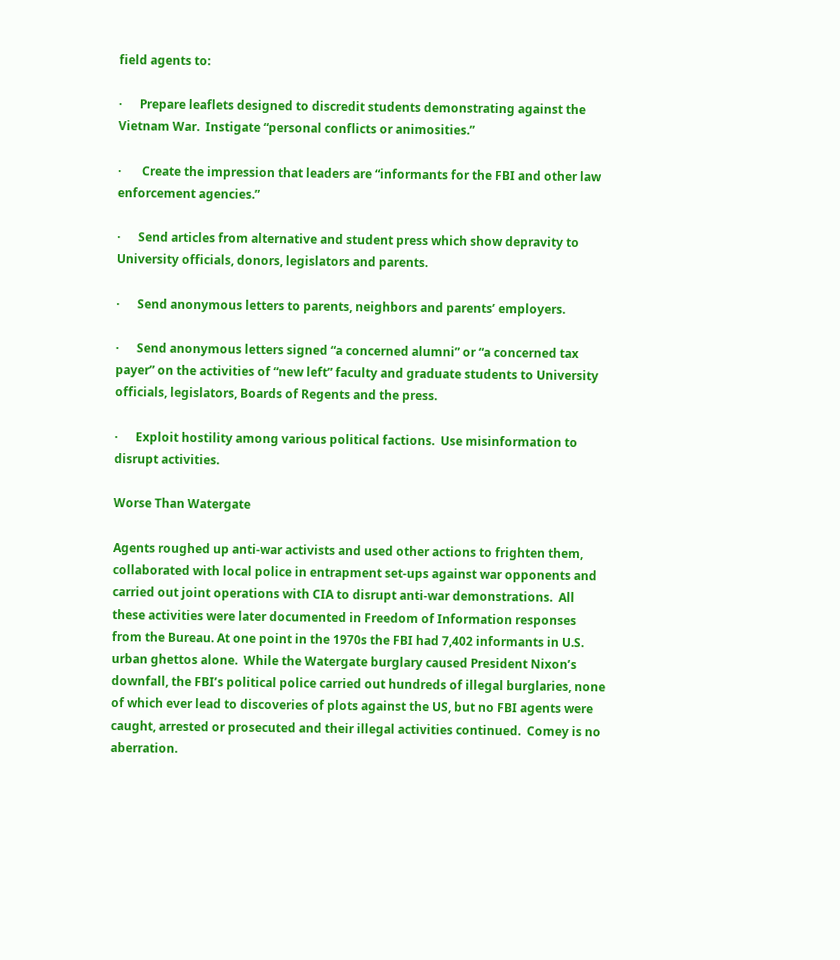field agents to:

·      Prepare leaflets designed to discredit students demonstrating against the Vietnam War.  Instigate “personal conflicts or animosities.”

·       Create the impression that leaders are “informants for the FBI and other law enforcement agencies.”

·      Send articles from alternative and student press which show depravity to University officials, donors, legislators and parents.

·      Send anonymous letters to parents, neighbors and parents’ employers.

·      Send anonymous letters signed “a concerned alumni” or “a concerned tax payer” on the activities of “new left” faculty and graduate students to University officials, legislators, Boards of Regents and the press.

·      Exploit hostility among various political factions.  Use misinformation to disrupt activities.

Worse Than Watergate

Agents roughed up anti-war activists and used other actions to frighten them, collaborated with local police in entrapment set-ups against war opponents and carried out joint operations with CIA to disrupt anti-war demonstrations.  All these activities were later documented in Freedom of Information responses from the Bureau. At one point in the 1970s the FBI had 7,402 informants in U.S. urban ghettos alone.  While the Watergate burglary caused President Nixon’s downfall, the FBI’s political police carried out hundreds of illegal burglaries, none of which ever lead to discoveries of plots against the US, but no FBI agents were caught, arrested or prosecuted and their illegal activities continued.  Comey is no aberration.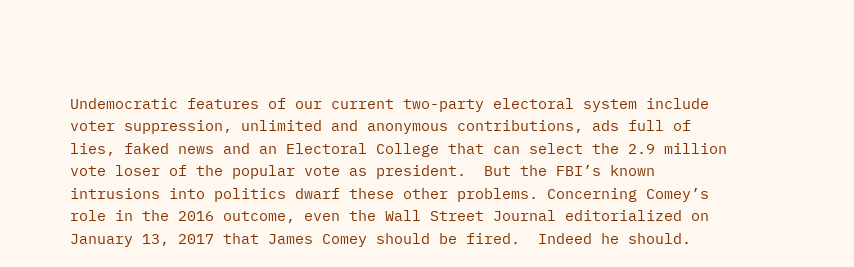Undemocratic features of our current two-party electoral system include voter suppression, unlimited and anonymous contributions, ads full of lies, faked news and an Electoral College that can select the 2.9 million vote loser of the popular vote as president.  But the FBI’s known intrusions into politics dwarf these other problems. Concerning Comey’s role in the 2016 outcome, even the Wall Street Journal editorialized on January 13, 2017 that James Comey should be fired.  Indeed he should.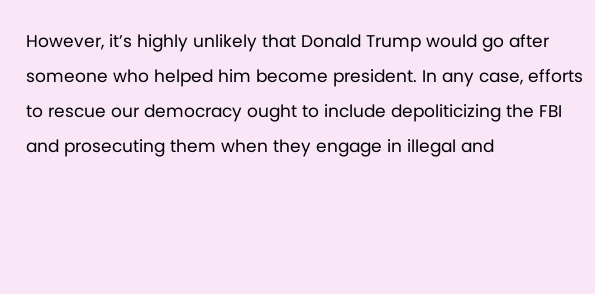However, it’s highly unlikely that Donald Trump would go after someone who helped him become president. In any case, efforts to rescue our democracy ought to include depoliticizing the FBI and prosecuting them when they engage in illegal and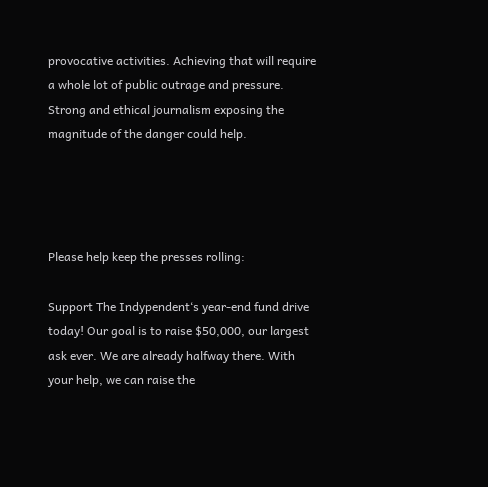provocative activities. Achieving that will require a whole lot of public outrage and pressure. Strong and ethical journalism exposing the magnitude of the danger could help.




Please help keep the presses rolling:

Support The Indypendent‘s year-end fund drive today! Our goal is to raise $50,000, our largest ask ever. We are already halfway there. With your help, we can raise the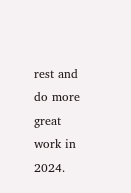rest and do more great work in 2024.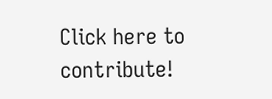Click here to contribute!